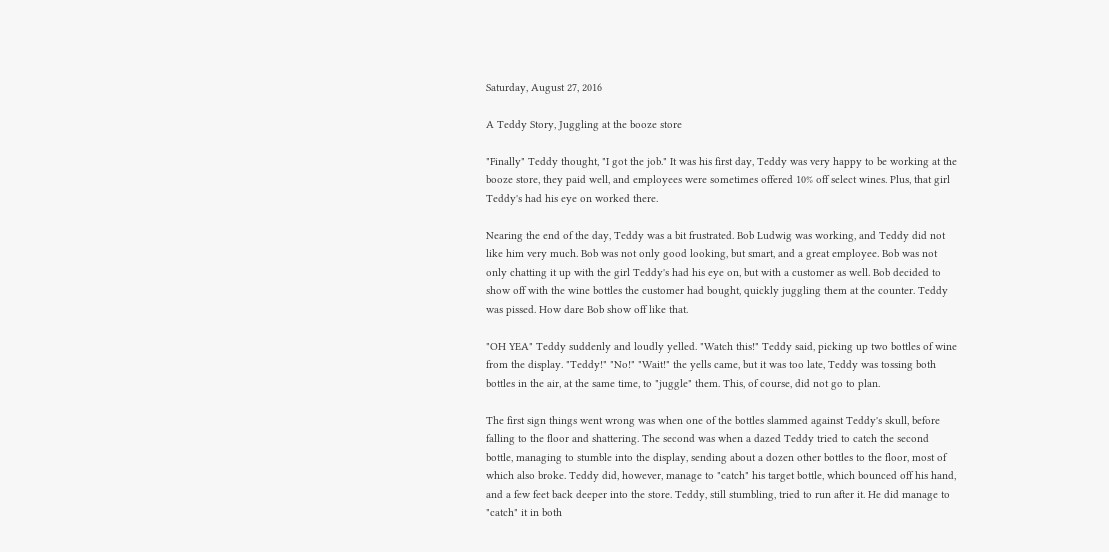Saturday, August 27, 2016

A Teddy Story, Juggling at the booze store

"Finally" Teddy thought, "I got the job." It was his first day, Teddy was very happy to be working at the booze store, they paid well, and employees were sometimes offered 10% off select wines. Plus, that girl Teddy's had his eye on worked there.

Nearing the end of the day, Teddy was a bit frustrated. Bob Ludwig was working, and Teddy did not like him very much. Bob was not only good looking, but smart, and a great employee. Bob was not only chatting it up with the girl Teddy's had his eye on, but with a customer as well. Bob decided to show off with the wine bottles the customer had bought, quickly juggling them at the counter. Teddy was pissed. How dare Bob show off like that.

"OH YEA" Teddy suddenly and loudly yelled. "Watch this!" Teddy said, picking up two bottles of wine from the display. "Teddy!" "No!" "Wait!" the yells came, but it was too late, Teddy was tossing both bottles in the air, at the same time, to "juggle" them. This, of course, did not go to plan.

The first sign things went wrong was when one of the bottles slammed against Teddy's skull, before falling to the floor and shattering. The second was when a dazed Teddy tried to catch the second bottle, managing to stumble into the display, sending about a dozen other bottles to the floor, most of which also broke. Teddy did, however, manage to "catch" his target bottle, which bounced off his hand, and a few feet back deeper into the store. Teddy, still stumbling, tried to run after it. He did manage to "catch" it in both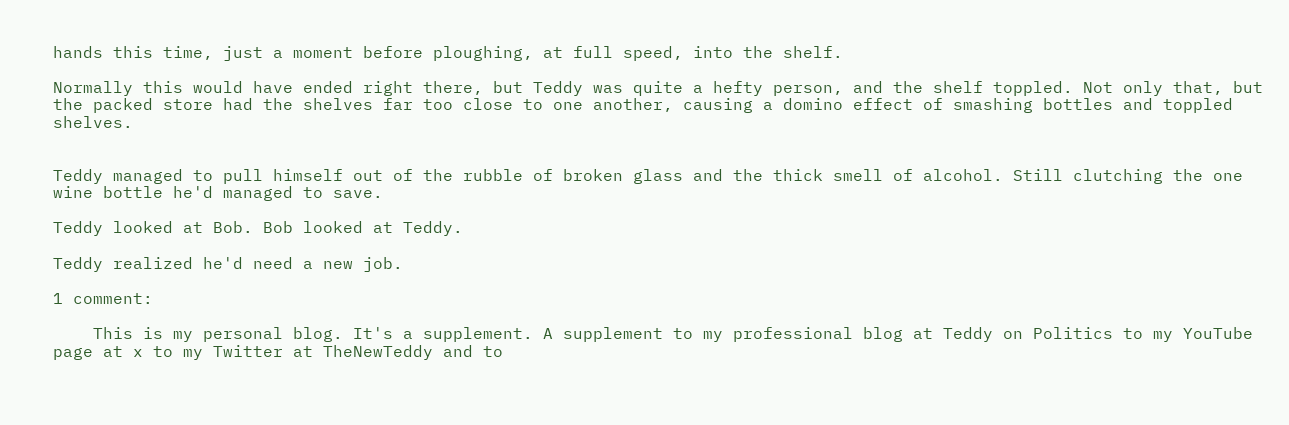hands this time, just a moment before ploughing, at full speed, into the shelf.

Normally this would have ended right there, but Teddy was quite a hefty person, and the shelf toppled. Not only that, but the packed store had the shelves far too close to one another, causing a domino effect of smashing bottles and toppled shelves.


Teddy managed to pull himself out of the rubble of broken glass and the thick smell of alcohol. Still clutching the one wine bottle he'd managed to save.

Teddy looked at Bob. Bob looked at Teddy.

Teddy realized he'd need a new job.

1 comment:

    This is my personal blog. It's a supplement. A supplement to my professional blog at Teddy on Politics to my YouTube page at x to my Twitter at TheNewTeddy and to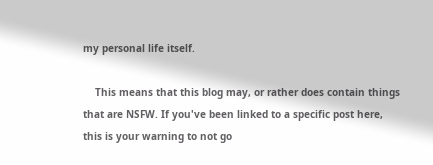my personal life itself.

    This means that this blog may, or rather does contain things that are NSFW. If you've been linked to a specific post here, this is your warning to not go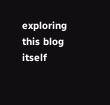exploring this blog itself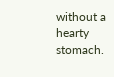without a hearty stomach.